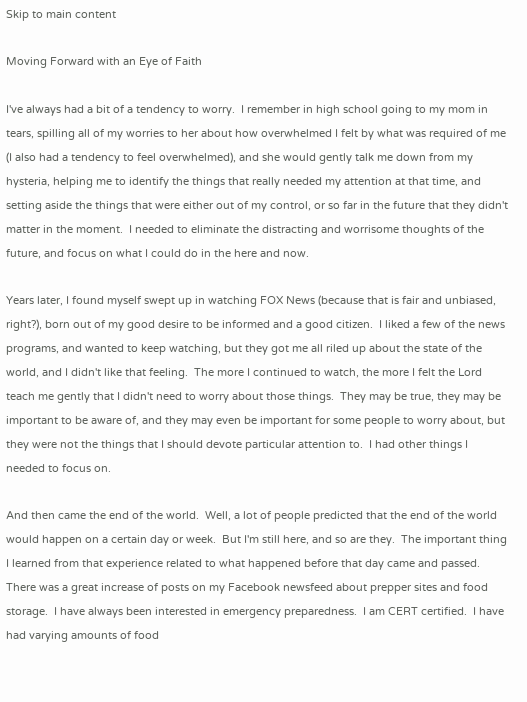Skip to main content

Moving Forward with an Eye of Faith

I've always had a bit of a tendency to worry.  I remember in high school going to my mom in tears, spilling all of my worries to her about how overwhelmed I felt by what was required of me (I also had a tendency to feel overwhelmed), and she would gently talk me down from my hysteria, helping me to identify the things that really needed my attention at that time, and setting aside the things that were either out of my control, or so far in the future that they didn't matter in the moment.  I needed to eliminate the distracting and worrisome thoughts of the future, and focus on what I could do in the here and now.

Years later, I found myself swept up in watching FOX News (because that is fair and unbiased, right?), born out of my good desire to be informed and a good citizen.  I liked a few of the news programs, and wanted to keep watching, but they got me all riled up about the state of the world, and I didn't like that feeling.  The more I continued to watch, the more I felt the Lord teach me gently that I didn't need to worry about those things.  They may be true, they may be important to be aware of, and they may even be important for some people to worry about, but they were not the things that I should devote particular attention to.  I had other things I needed to focus on.

And then came the end of the world.  Well, a lot of people predicted that the end of the world  would happen on a certain day or week.  But I'm still here, and so are they.  The important thing I learned from that experience related to what happened before that day came and passed.  There was a great increase of posts on my Facebook newsfeed about prepper sites and food storage.  I have always been interested in emergency preparedness.  I am CERT certified.  I have had varying amounts of food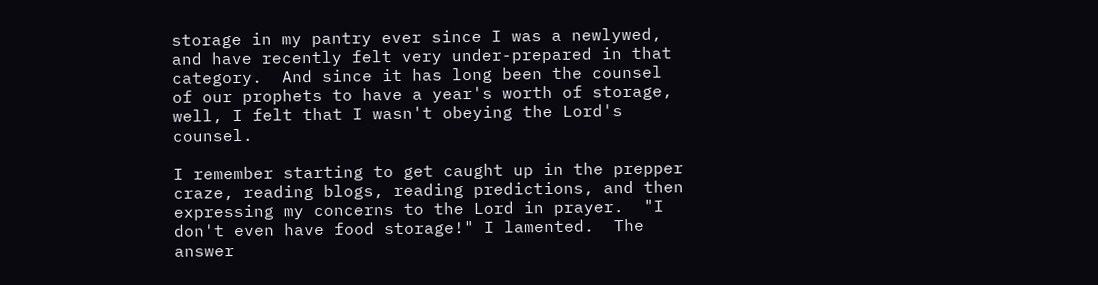storage in my pantry ever since I was a newlywed, and have recently felt very under-prepared in that category.  And since it has long been the counsel of our prophets to have a year's worth of storage, well, I felt that I wasn't obeying the Lord's counsel.

I remember starting to get caught up in the prepper craze, reading blogs, reading predictions, and then expressing my concerns to the Lord in prayer.  "I don't even have food storage!" I lamented.  The answer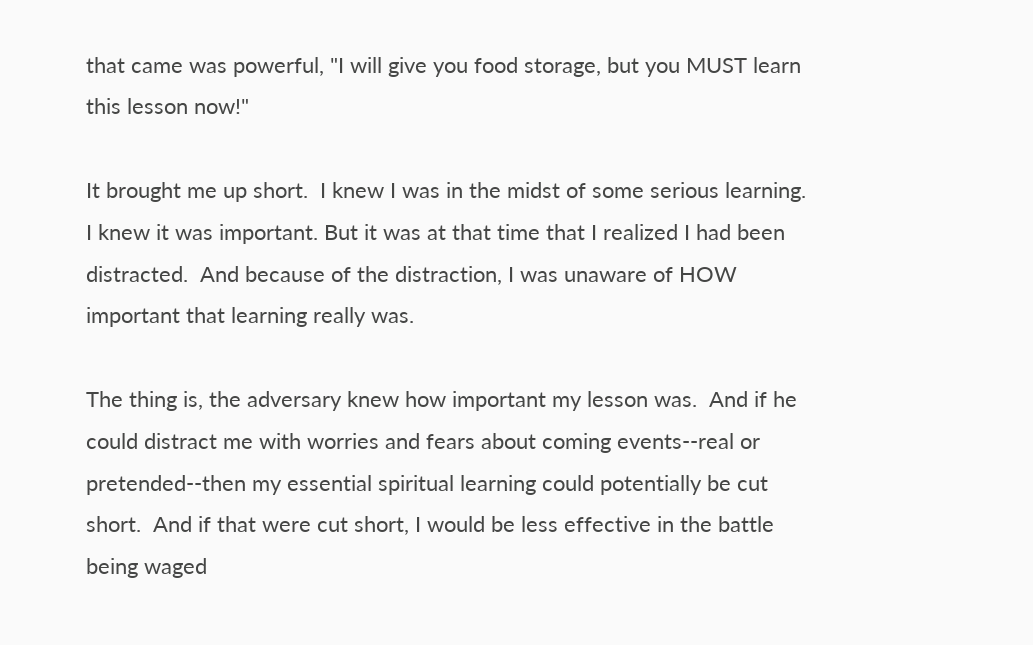that came was powerful, "I will give you food storage, but you MUST learn this lesson now!"

It brought me up short.  I knew I was in the midst of some serious learning.  I knew it was important. But it was at that time that I realized I had been distracted.  And because of the distraction, I was unaware of HOW important that learning really was.

The thing is, the adversary knew how important my lesson was.  And if he could distract me with worries and fears about coming events--real or pretended--then my essential spiritual learning could potentially be cut short.  And if that were cut short, I would be less effective in the battle being waged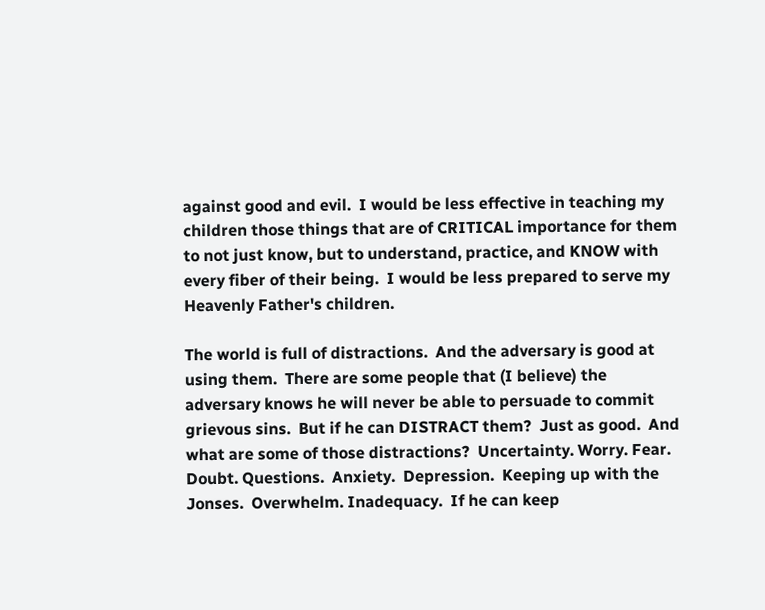against good and evil.  I would be less effective in teaching my children those things that are of CRITICAL importance for them to not just know, but to understand, practice, and KNOW with every fiber of their being.  I would be less prepared to serve my Heavenly Father's children.

The world is full of distractions.  And the adversary is good at using them.  There are some people that (I believe) the adversary knows he will never be able to persuade to commit grievous sins.  But if he can DISTRACT them?  Just as good.  And what are some of those distractions?  Uncertainty. Worry. Fear.  Doubt. Questions.  Anxiety.  Depression.  Keeping up with the Jonses.  Overwhelm. Inadequacy.  If he can keep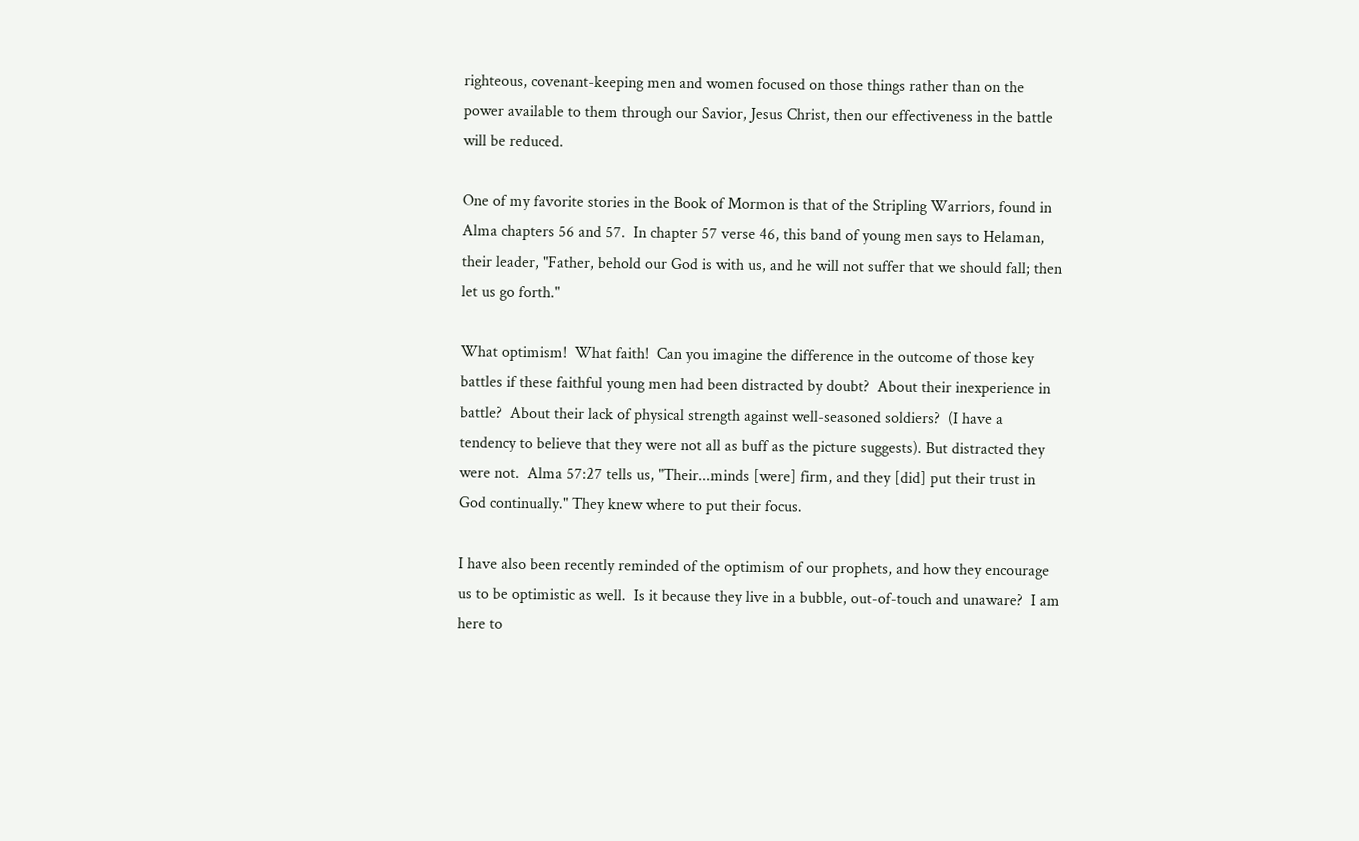righteous, covenant-keeping men and women focused on those things rather than on the power available to them through our Savior, Jesus Christ, then our effectiveness in the battle will be reduced.

One of my favorite stories in the Book of Mormon is that of the Stripling Warriors, found in Alma chapters 56 and 57.  In chapter 57 verse 46, this band of young men says to Helaman, their leader, "Father, behold our God is with us, and he will not suffer that we should fall; then let us go forth."

What optimism!  What faith!  Can you imagine the difference in the outcome of those key battles if these faithful young men had been distracted by doubt?  About their inexperience in battle?  About their lack of physical strength against well-seasoned soldiers?  (I have a tendency to believe that they were not all as buff as the picture suggests). But distracted they were not.  Alma 57:27 tells us, "Their...minds [were] firm, and they [did] put their trust in God continually." They knew where to put their focus.

I have also been recently reminded of the optimism of our prophets, and how they encourage us to be optimistic as well.  Is it because they live in a bubble, out-of-touch and unaware?  I am here to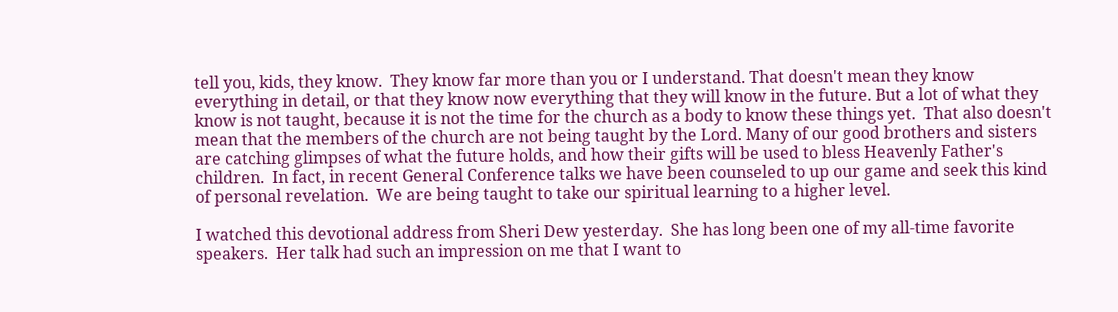tell you, kids, they know.  They know far more than you or I understand. That doesn't mean they know everything in detail, or that they know now everything that they will know in the future. But a lot of what they know is not taught, because it is not the time for the church as a body to know these things yet.  That also doesn't mean that the members of the church are not being taught by the Lord. Many of our good brothers and sisters are catching glimpses of what the future holds, and how their gifts will be used to bless Heavenly Father's children.  In fact, in recent General Conference talks we have been counseled to up our game and seek this kind of personal revelation.  We are being taught to take our spiritual learning to a higher level.

I watched this devotional address from Sheri Dew yesterday.  She has long been one of my all-time favorite speakers.  Her talk had such an impression on me that I want to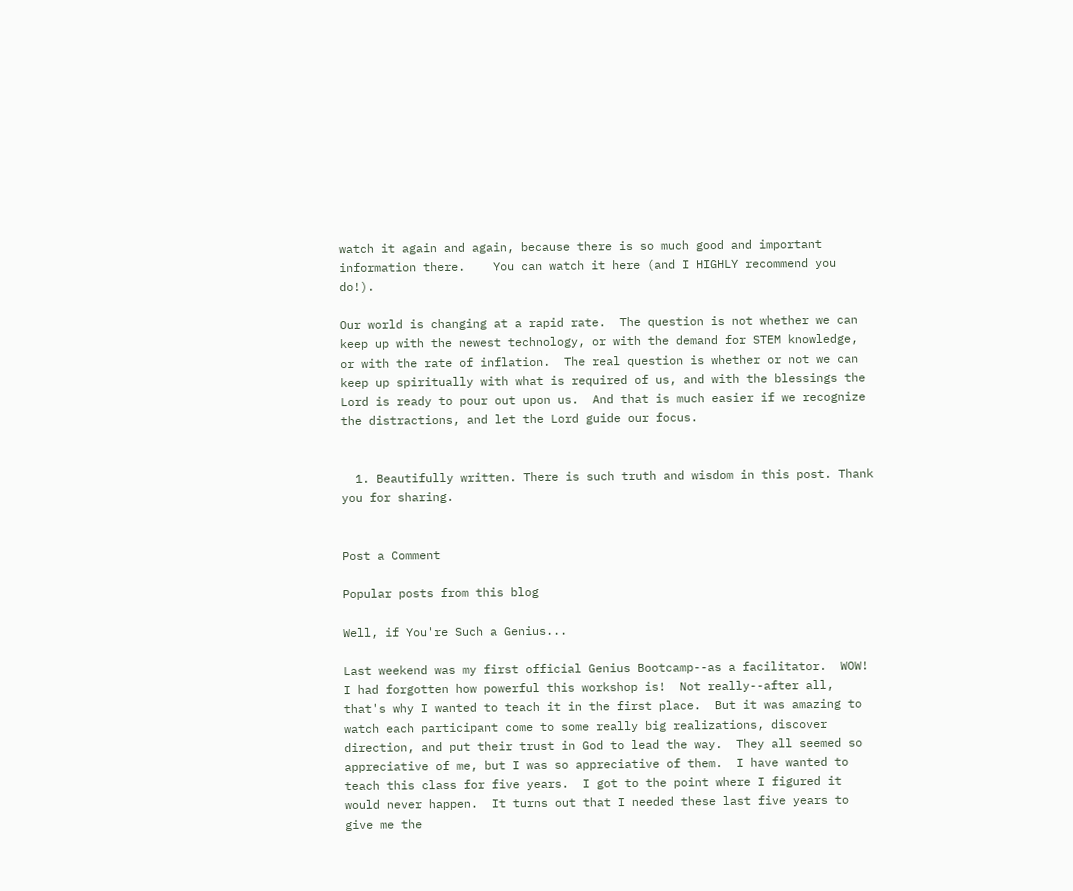watch it again and again, because there is so much good and important information there.    You can watch it here (and I HIGHLY recommend you do!).

Our world is changing at a rapid rate.  The question is not whether we can keep up with the newest technology, or with the demand for STEM knowledge, or with the rate of inflation.  The real question is whether or not we can keep up spiritually with what is required of us, and with the blessings the Lord is ready to pour out upon us.  And that is much easier if we recognize the distractions, and let the Lord guide our focus.


  1. Beautifully written. There is such truth and wisdom in this post. Thank you for sharing.


Post a Comment

Popular posts from this blog

Well, if You're Such a Genius...

Last weekend was my first official Genius Bootcamp--as a facilitator.  WOW!  I had forgotten how powerful this workshop is!  Not really--after all, that's why I wanted to teach it in the first place.  But it was amazing to watch each participant come to some really big realizations, discover direction, and put their trust in God to lead the way.  They all seemed so appreciative of me, but I was so appreciative of them.  I have wanted to teach this class for five years.  I got to the point where I figured it would never happen.  It turns out that I needed these last five years to give me the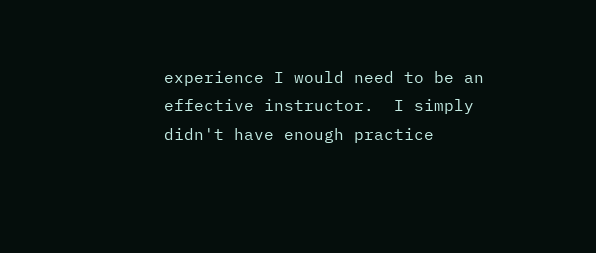experience I would need to be an effective instructor.  I simply didn't have enough practice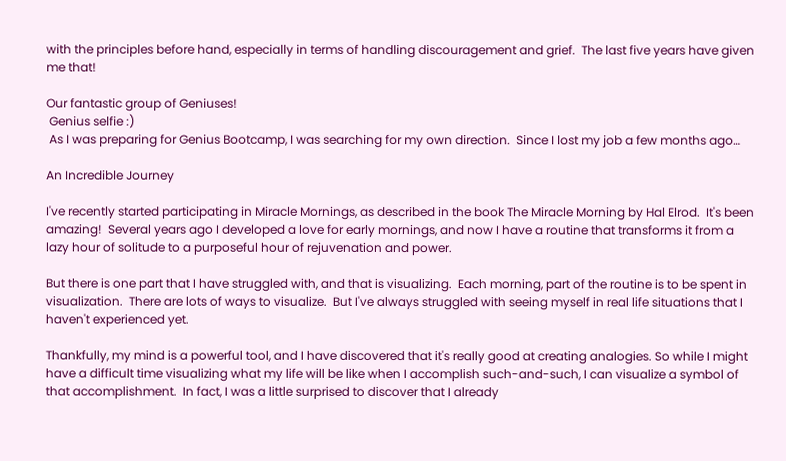with the principles before hand, especially in terms of handling discouragement and grief.  The last five years have given me that!

Our fantastic group of Geniuses!
 Genius selfie :)
 As I was preparing for Genius Bootcamp, I was searching for my own direction.  Since I lost my job a few months ago…

An Incredible Journey

I've recently started participating in Miracle Mornings, as described in the book The Miracle Morning by Hal Elrod.  It's been amazing!  Several years ago I developed a love for early mornings, and now I have a routine that transforms it from a lazy hour of solitude to a purposeful hour of rejuvenation and power.

But there is one part that I have struggled with, and that is visualizing.  Each morning, part of the routine is to be spent in visualization.  There are lots of ways to visualize.  But I've always struggled with seeing myself in real life situations that I haven't experienced yet.

Thankfully, my mind is a powerful tool, and I have discovered that it's really good at creating analogies. So while I might have a difficult time visualizing what my life will be like when I accomplish such-and-such, I can visualize a symbol of that accomplishment.  In fact, I was a little surprised to discover that I already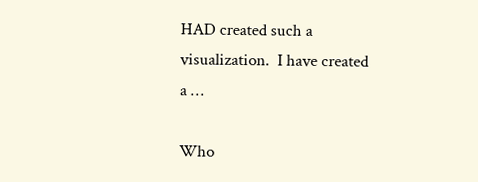HAD created such a visualization.  I have created a …

Who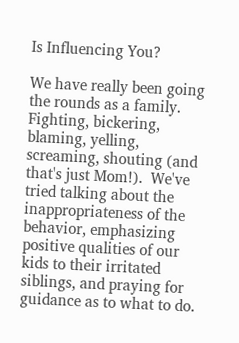Is Influencing You?

We have really been going the rounds as a family.  Fighting, bickering, blaming, yelling, screaming, shouting (and that's just Mom!).  We've tried talking about the inappropriateness of the behavior, emphasizing positive qualities of our kids to their irritated siblings, and praying for guidance as to what to do.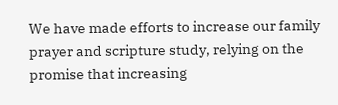We have made efforts to increase our family prayer and scripture study, relying on the promise that increasing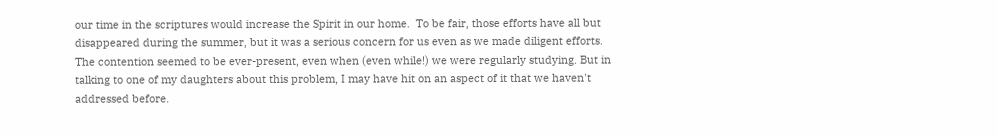our time in the scriptures would increase the Spirit in our home.  To be fair, those efforts have all but disappeared during the summer, but it was a serious concern for us even as we made diligent efforts.  The contention seemed to be ever-present, even when (even while!) we were regularly studying. But in talking to one of my daughters about this problem, I may have hit on an aspect of it that we haven't addressed before.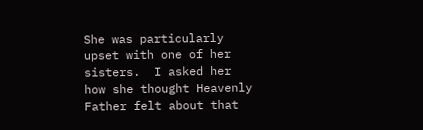She was particularly upset with one of her sisters.  I asked her how she thought Heavenly Father felt about that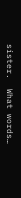sister.  What words…